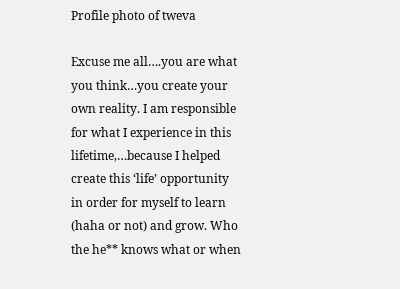Profile photo of tweva

Excuse me all….you are what you think…you create your own reality. I am responsible for what I experience in this lifetime,…because I helped create this ‘life’ opportunity in order for myself to learn (haha or not) and grow. Who the he** knows what or when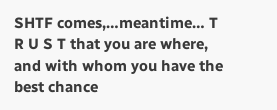SHTF comes,…meantime… T R U S T that you are where, and with whom you have the best chance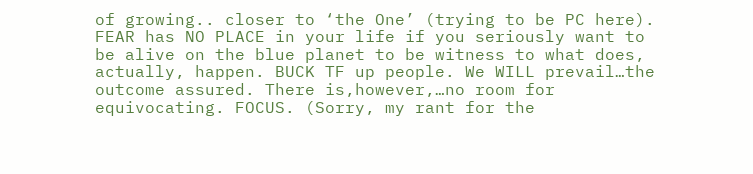of growing.. closer to ‘the One’ (trying to be PC here). FEAR has NO PLACE in your life if you seriously want to be alive on the blue planet to be witness to what does, actually, happen. BUCK TF up people. We WILL prevail…the outcome assured. There is,however,…no room for equivocating. FOCUS. (Sorry, my rant for the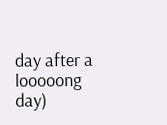day after a looooong day)